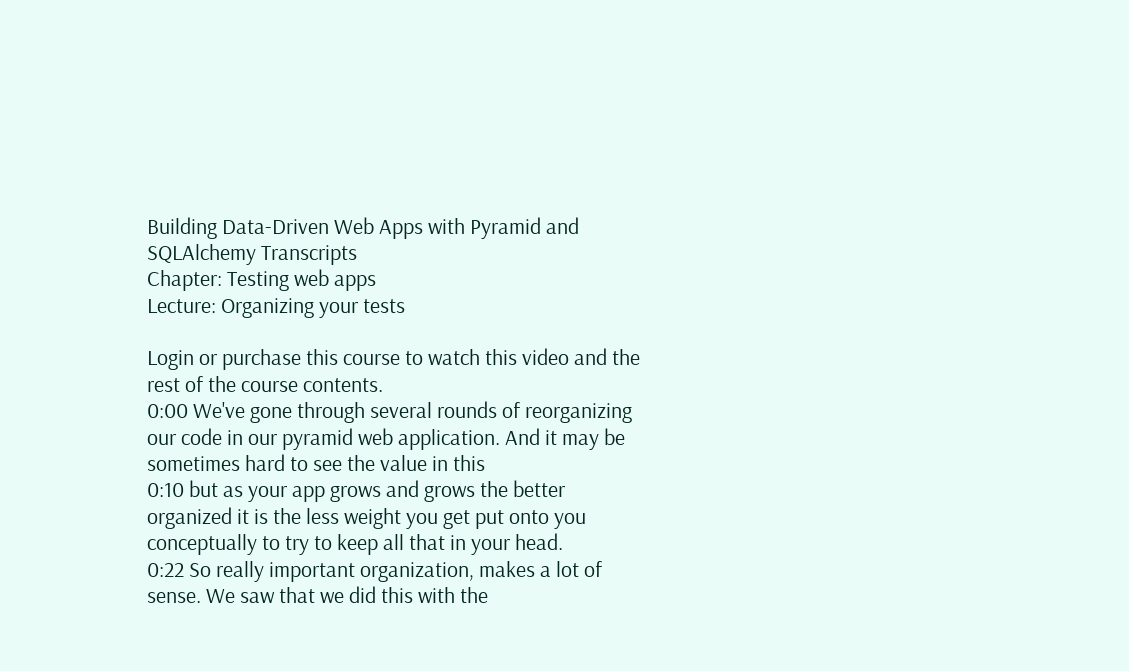Building Data-Driven Web Apps with Pyramid and SQLAlchemy Transcripts
Chapter: Testing web apps
Lecture: Organizing your tests

Login or purchase this course to watch this video and the rest of the course contents.
0:00 We've gone through several rounds of reorganizing our code in our pyramid web application. And it may be sometimes hard to see the value in this
0:10 but as your app grows and grows the better organized it is the less weight you get put onto you conceptually to try to keep all that in your head.
0:22 So really important organization, makes a lot of sense. We saw that we did this with the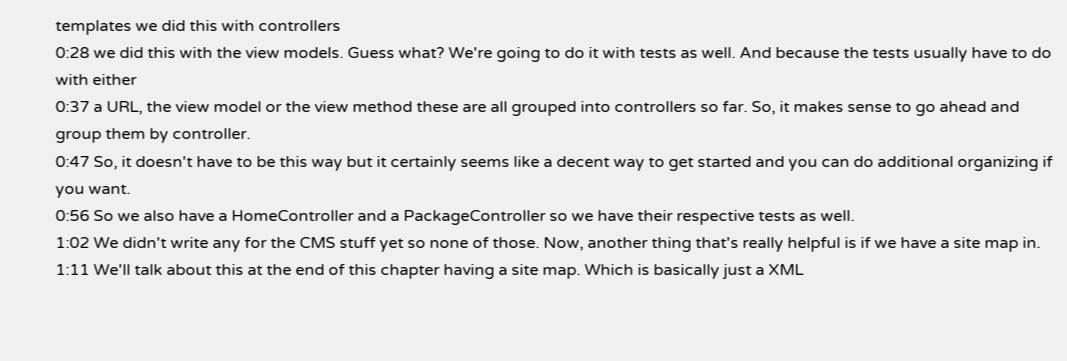templates we did this with controllers
0:28 we did this with the view models. Guess what? We're going to do it with tests as well. And because the tests usually have to do with either
0:37 a URL, the view model or the view method these are all grouped into controllers so far. So, it makes sense to go ahead and group them by controller.
0:47 So, it doesn't have to be this way but it certainly seems like a decent way to get started and you can do additional organizing if you want.
0:56 So we also have a HomeController and a PackageController so we have their respective tests as well.
1:02 We didn't write any for the CMS stuff yet so none of those. Now, another thing that's really helpful is if we have a site map in.
1:11 We'll talk about this at the end of this chapter having a site map. Which is basically just a XML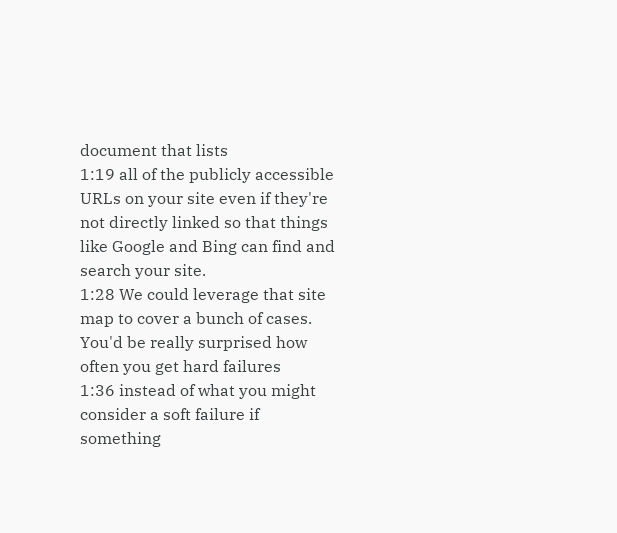document that lists
1:19 all of the publicly accessible URLs on your site even if they're not directly linked so that things like Google and Bing can find and search your site.
1:28 We could leverage that site map to cover a bunch of cases. You'd be really surprised how often you get hard failures
1:36 instead of what you might consider a soft failure if something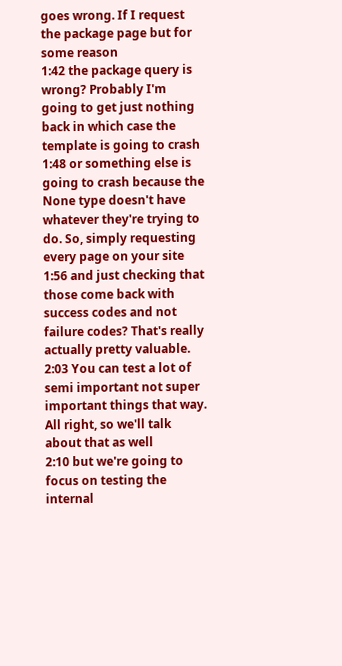goes wrong. If I request the package page but for some reason
1:42 the package query is wrong? Probably I'm going to get just nothing back in which case the template is going to crash
1:48 or something else is going to crash because the None type doesn't have whatever they're trying to do. So, simply requesting every page on your site
1:56 and just checking that those come back with success codes and not failure codes? That's really actually pretty valuable.
2:03 You can test a lot of semi important not super important things that way. All right, so we'll talk about that as well
2:10 but we're going to focus on testing the internal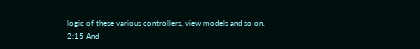logic of these various controllers, view models and so on.
2:15 And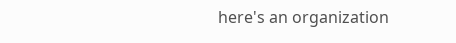here's an organization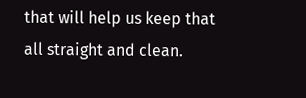that will help us keep that all straight and clean.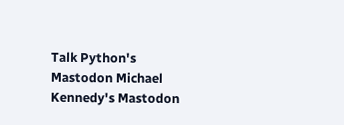Talk Python's Mastodon Michael Kennedy's Mastodon